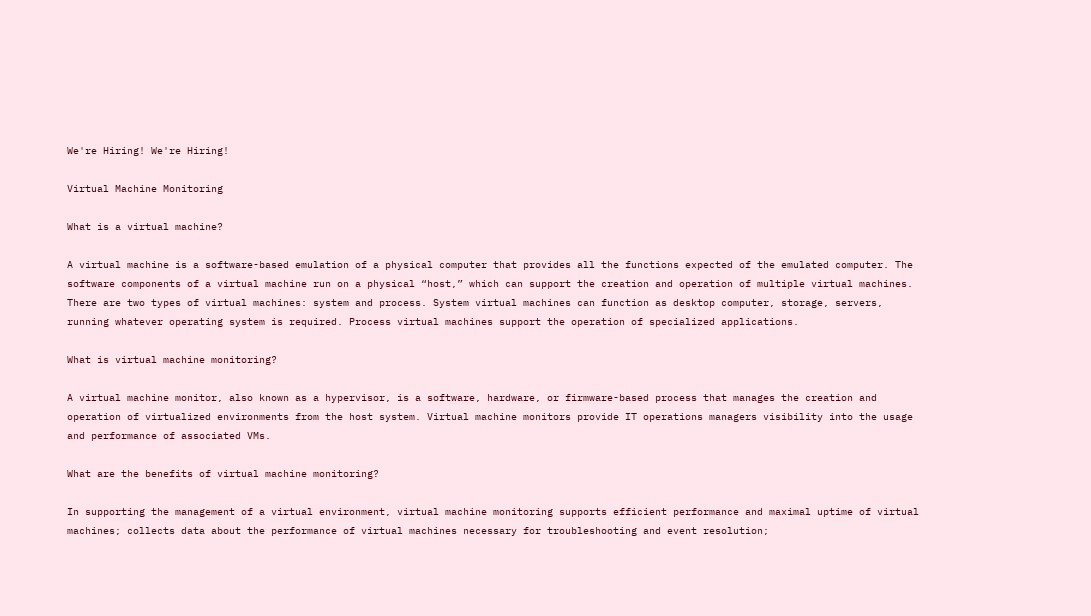We're Hiring! We're Hiring!

Virtual Machine Monitoring

What is a virtual machine?

A virtual machine is a software-based emulation of a physical computer that provides all the functions expected of the emulated computer. The software components of a virtual machine run on a physical “host,” which can support the creation and operation of multiple virtual machines. There are two types of virtual machines: system and process. System virtual machines can function as desktop computer, storage, servers, running whatever operating system is required. Process virtual machines support the operation of specialized applications.

What is virtual machine monitoring?

A virtual machine monitor, also known as a hypervisor, is a software, hardware, or firmware-based process that manages the creation and operation of virtualized environments from the host system. Virtual machine monitors provide IT operations managers visibility into the usage and performance of associated VMs.

What are the benefits of virtual machine monitoring?

In supporting the management of a virtual environment, virtual machine monitoring supports efficient performance and maximal uptime of virtual machines; collects data about the performance of virtual machines necessary for troubleshooting and event resolution;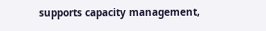supports capacity management,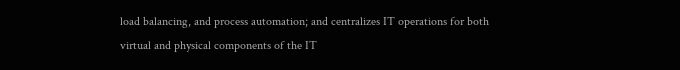load balancing, and process automation; and centralizes IT operations for both virtual and physical components of the IT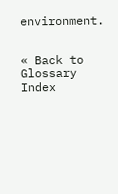environment.


« Back to Glossary Index